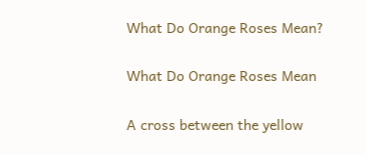What Do Orange Roses Mean?

What Do Orange Roses Mean

A cross between the yellow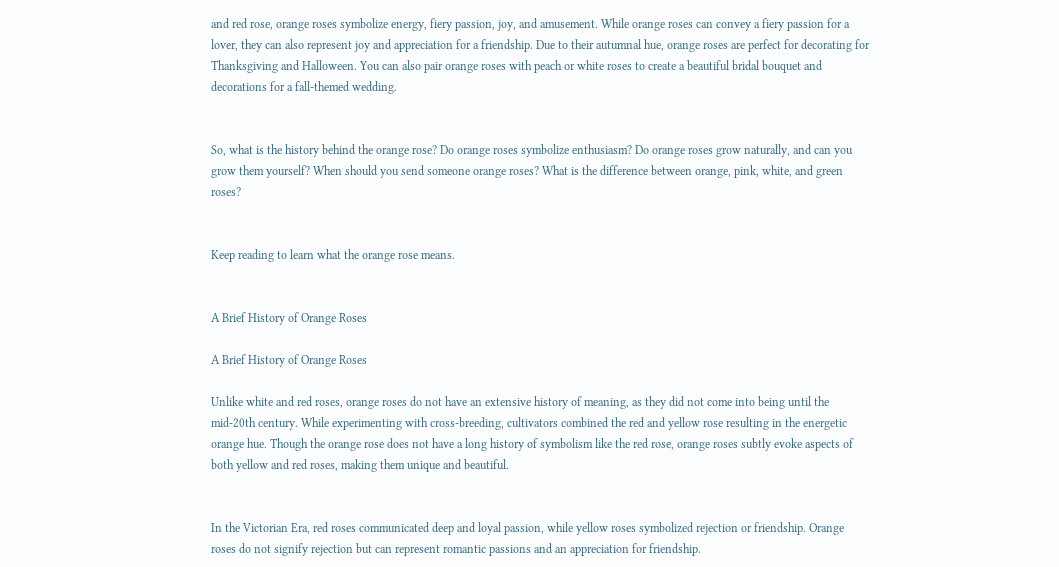and red rose, orange roses symbolize energy, fiery passion, joy, and amusement. While orange roses can convey a fiery passion for a lover, they can also represent joy and appreciation for a friendship. Due to their autumnal hue, orange roses are perfect for decorating for Thanksgiving and Halloween. You can also pair orange roses with peach or white roses to create a beautiful bridal bouquet and decorations for a fall-themed wedding.


So, what is the history behind the orange rose? Do orange roses symbolize enthusiasm? Do orange roses grow naturally, and can you grow them yourself? When should you send someone orange roses? What is the difference between orange, pink, white, and green roses?


Keep reading to learn what the orange rose means.


A Brief History of Orange Roses

A Brief History of Orange Roses

Unlike white and red roses, orange roses do not have an extensive history of meaning, as they did not come into being until the mid-20th century. While experimenting with cross-breeding, cultivators combined the red and yellow rose resulting in the energetic orange hue. Though the orange rose does not have a long history of symbolism like the red rose, orange roses subtly evoke aspects of both yellow and red roses, making them unique and beautiful.


In the Victorian Era, red roses communicated deep and loyal passion, while yellow roses symbolized rejection or friendship. Orange roses do not signify rejection but can represent romantic passions and an appreciation for friendship.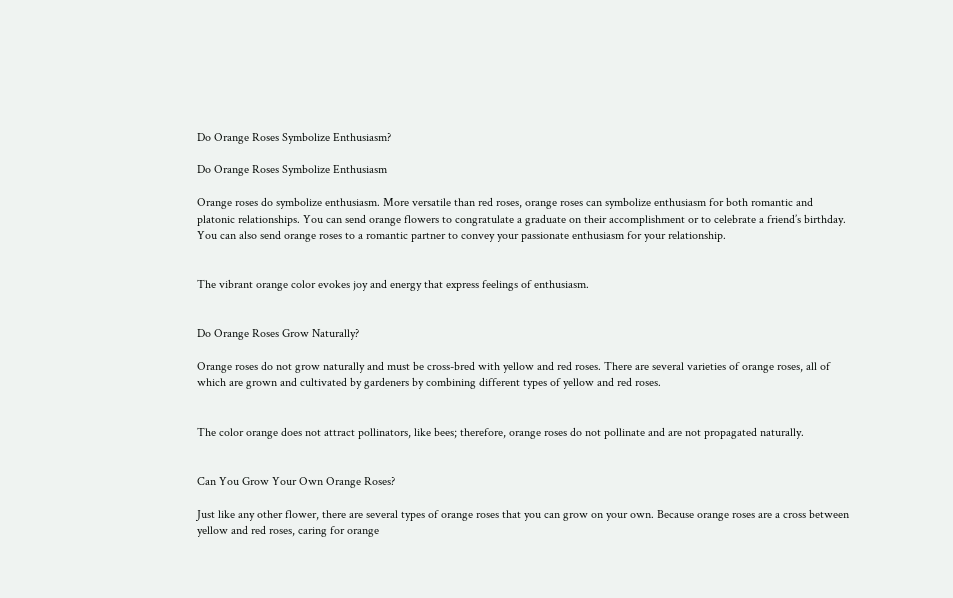Do Orange Roses Symbolize Enthusiasm?

Do Orange Roses Symbolize Enthusiasm

Orange roses do symbolize enthusiasm. More versatile than red roses, orange roses can symbolize enthusiasm for both romantic and platonic relationships. You can send orange flowers to congratulate a graduate on their accomplishment or to celebrate a friend’s birthday. You can also send orange roses to a romantic partner to convey your passionate enthusiasm for your relationship.


The vibrant orange color evokes joy and energy that express feelings of enthusiasm.


Do Orange Roses Grow Naturally?

Orange roses do not grow naturally and must be cross-bred with yellow and red roses. There are several varieties of orange roses, all of which are grown and cultivated by gardeners by combining different types of yellow and red roses.


The color orange does not attract pollinators, like bees; therefore, orange roses do not pollinate and are not propagated naturally.


Can You Grow Your Own Orange Roses?

Just like any other flower, there are several types of orange roses that you can grow on your own. Because orange roses are a cross between yellow and red roses, caring for orange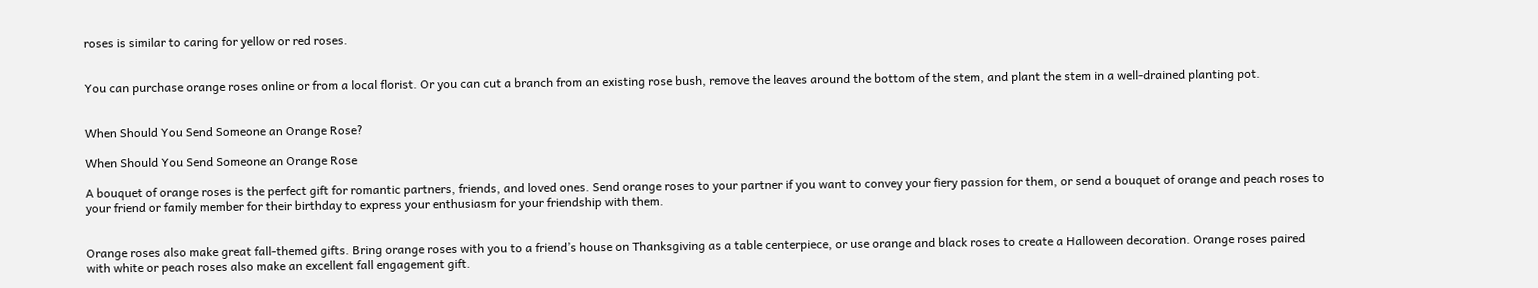roses is similar to caring for yellow or red roses.


You can purchase orange roses online or from a local florist. Or you can cut a branch from an existing rose bush, remove the leaves around the bottom of the stem, and plant the stem in a well-drained planting pot.


When Should You Send Someone an Orange Rose?

When Should You Send Someone an Orange Rose

A bouquet of orange roses is the perfect gift for romantic partners, friends, and loved ones. Send orange roses to your partner if you want to convey your fiery passion for them, or send a bouquet of orange and peach roses to your friend or family member for their birthday to express your enthusiasm for your friendship with them.


Orange roses also make great fall-themed gifts. Bring orange roses with you to a friend’s house on Thanksgiving as a table centerpiece, or use orange and black roses to create a Halloween decoration. Orange roses paired with white or peach roses also make an excellent fall engagement gift.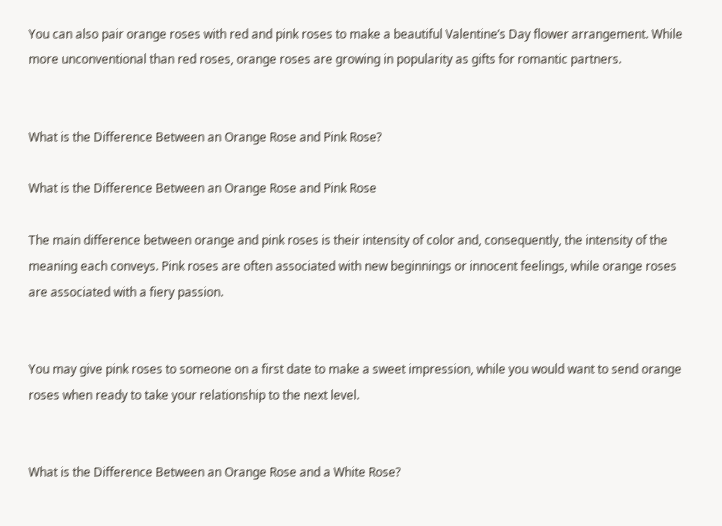You can also pair orange roses with red and pink roses to make a beautiful Valentine’s Day flower arrangement. While more unconventional than red roses, orange roses are growing in popularity as gifts for romantic partners.


What is the Difference Between an Orange Rose and Pink Rose?

What is the Difference Between an Orange Rose and Pink Rose

The main difference between orange and pink roses is their intensity of color and, consequently, the intensity of the meaning each conveys. Pink roses are often associated with new beginnings or innocent feelings, while orange roses are associated with a fiery passion.


You may give pink roses to someone on a first date to make a sweet impression, while you would want to send orange roses when ready to take your relationship to the next level.


What is the Difference Between an Orange Rose and a White Rose?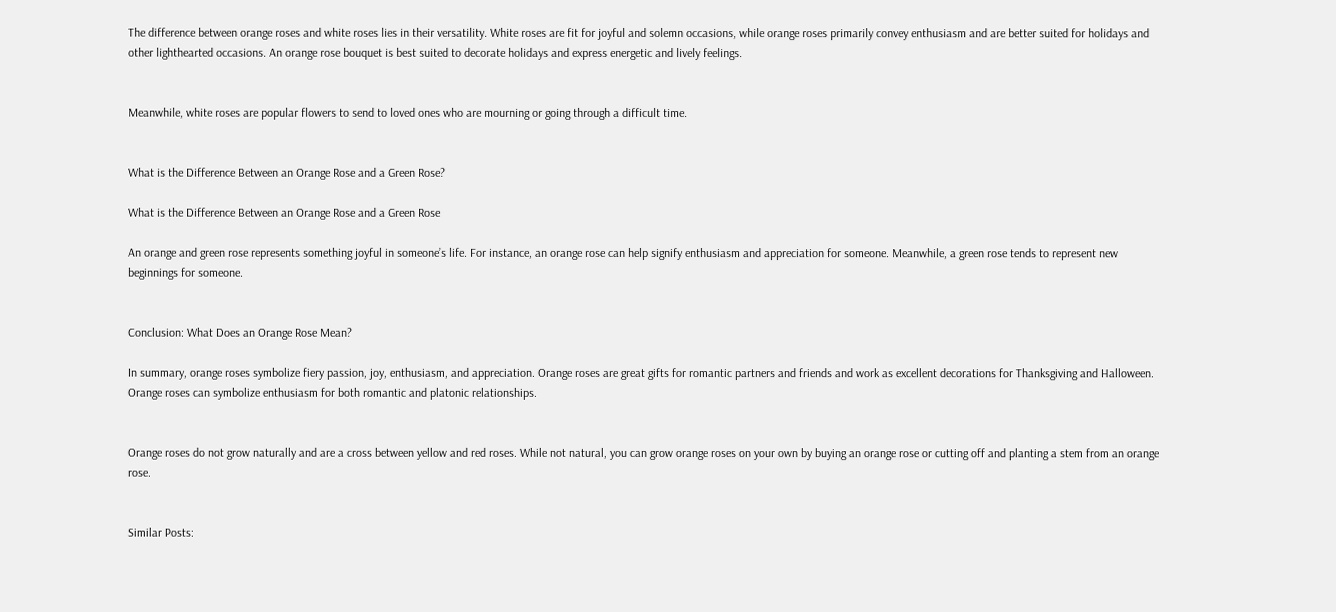The difference between orange roses and white roses lies in their versatility. White roses are fit for joyful and solemn occasions, while orange roses primarily convey enthusiasm and are better suited for holidays and other lighthearted occasions. An orange rose bouquet is best suited to decorate holidays and express energetic and lively feelings.


Meanwhile, white roses are popular flowers to send to loved ones who are mourning or going through a difficult time.


What is the Difference Between an Orange Rose and a Green Rose?

What is the Difference Between an Orange Rose and a Green Rose

An orange and green rose represents something joyful in someone’s life. For instance, an orange rose can help signify enthusiasm and appreciation for someone. Meanwhile, a green rose tends to represent new beginnings for someone.


Conclusion: What Does an Orange Rose Mean?

In summary, orange roses symbolize fiery passion, joy, enthusiasm, and appreciation. Orange roses are great gifts for romantic partners and friends and work as excellent decorations for Thanksgiving and Halloween. Orange roses can symbolize enthusiasm for both romantic and platonic relationships.


Orange roses do not grow naturally and are a cross between yellow and red roses. While not natural, you can grow orange roses on your own by buying an orange rose or cutting off and planting a stem from an orange rose.


Similar Posts: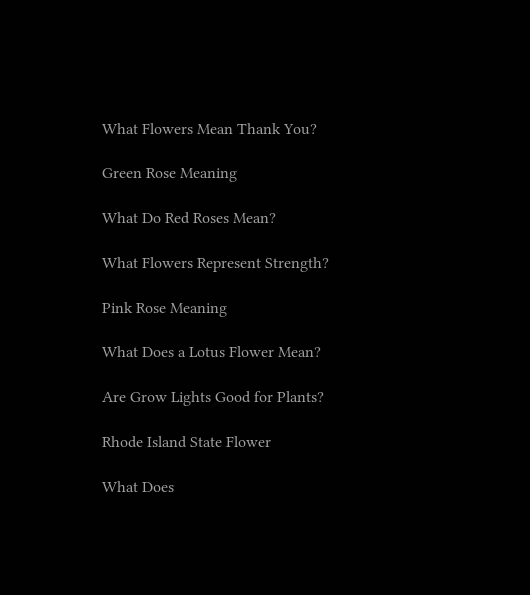What Flowers Mean Thank You?

Green Rose Meaning

What Do Red Roses Mean?

What Flowers Represent Strength?

Pink Rose Meaning

What Does a Lotus Flower Mean?

Are Grow Lights Good for Plants?

Rhode Island State Flower

What Does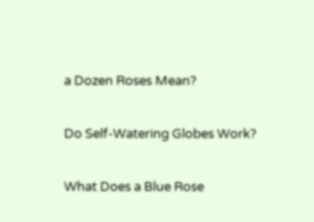a Dozen Roses Mean?

Do Self-Watering Globes Work?

What Does a Blue Rose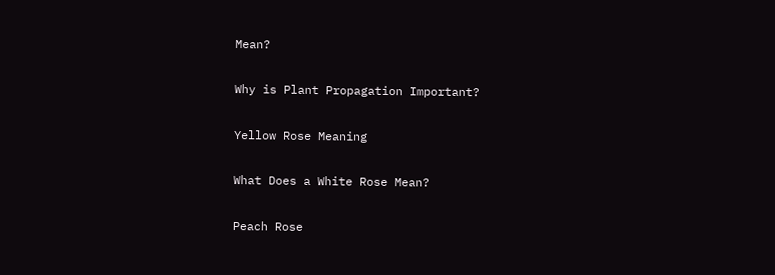Mean?

Why is Plant Propagation Important?

Yellow Rose Meaning

What Does a White Rose Mean?

Peach Rose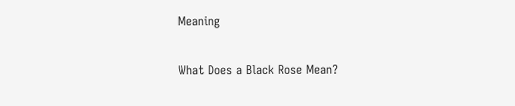Meaning

What Does a Black Rose Mean?